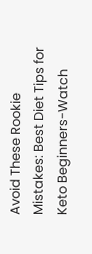Avoid These Rookie Mistakes: Best Diet Tips for Keto Beginners-Watch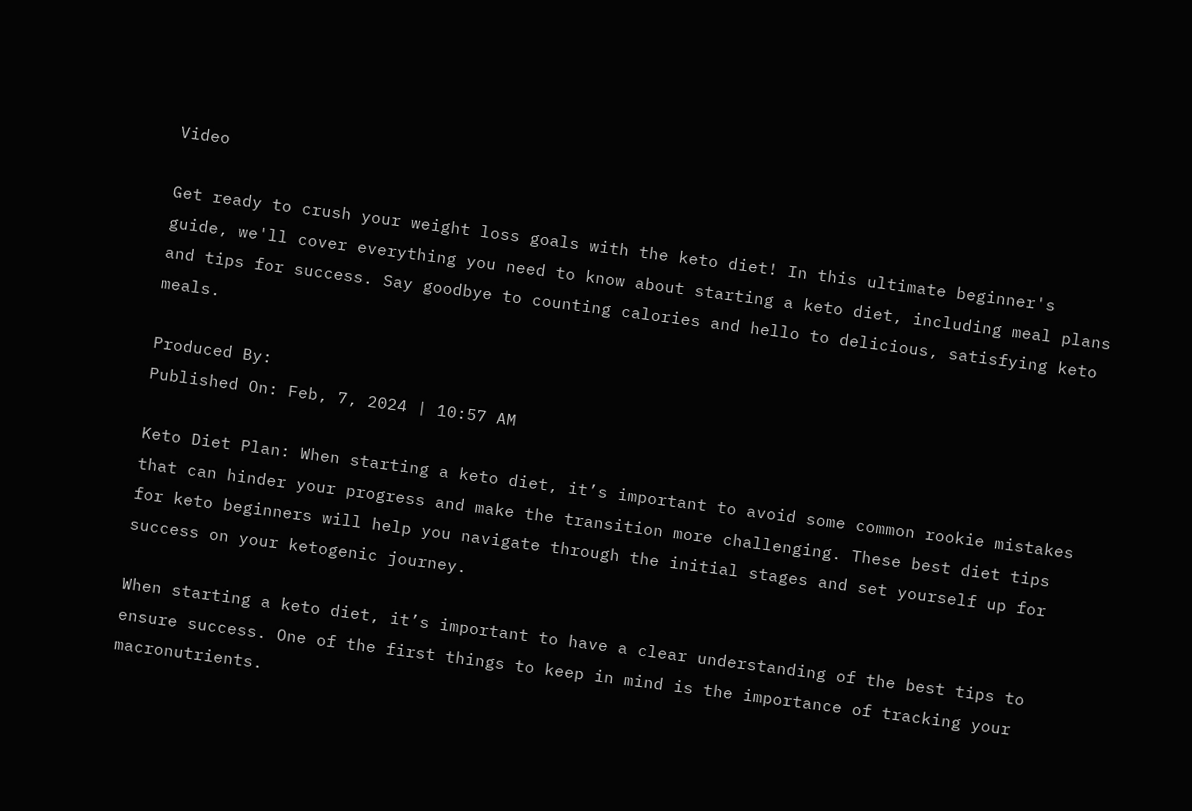Video

Get ready to crush your weight loss goals with the keto diet! In this ultimate beginner's guide, we'll cover everything you need to know about starting a keto diet, including meal plans and tips for success. Say goodbye to counting calories and hello to delicious, satisfying keto meals.

Produced By:
Published On: Feb, 7, 2024 | 10:57 AM

Keto Diet Plan: When starting a keto diet, it’s important to avoid some common rookie mistakes that can hinder your progress and make the transition more challenging. These best diet tips for keto beginners will help you navigate through the initial stages and set yourself up for success on your ketogenic journey.

When starting a keto diet, it’s important to have a clear understanding of the best tips to ensure success. One of the first things to keep in mind is the importance of tracking your macronutrients.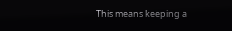This means keeping a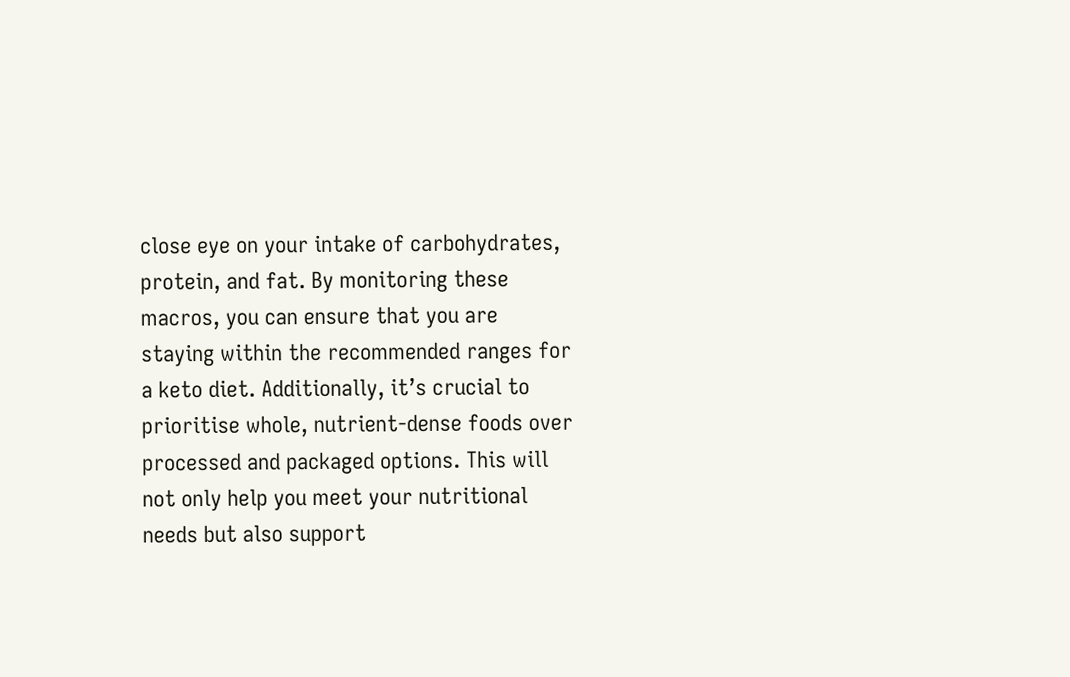close eye on your intake of carbohydrates, protein, and fat. By monitoring these macros, you can ensure that you are staying within the recommended ranges for a keto diet. Additionally, it’s crucial to prioritise whole, nutrient-dense foods over processed and packaged options. This will not only help you meet your nutritional needs but also support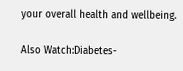your overall health and wellbeing.

Also Watch:Diabetes-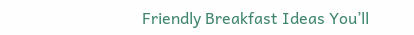Friendly Breakfast Ideas You’ll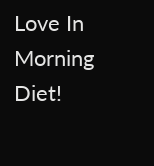Love In Morning Diet!